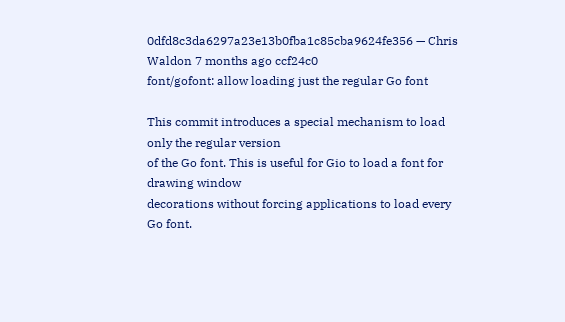0dfd8c3da6297a23e13b0fba1c85cba9624fe356 — Chris Waldon 7 months ago ccf24c0
font/gofont: allow loading just the regular Go font

This commit introduces a special mechanism to load only the regular version
of the Go font. This is useful for Gio to load a font for drawing window
decorations without forcing applications to load every Go font.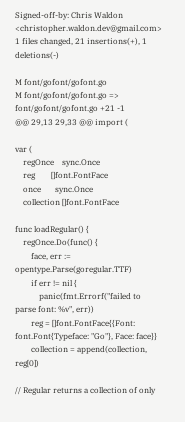Signed-off-by: Chris Waldon <christopher.waldon.dev@gmail.com>
1 files changed, 21 insertions(+), 1 deletions(-)

M font/gofont/gofont.go
M font/gofont/gofont.go => font/gofont/gofont.go +21 -1
@@ 29,13 29,33 @@ import (

var (
    regOnce    sync.Once
    reg        []font.FontFace
    once       sync.Once
    collection []font.FontFace

func loadRegular() {
    regOnce.Do(func() {
        face, err := opentype.Parse(goregular.TTF)
        if err != nil {
            panic(fmt.Errorf("failed to parse font: %v", err))
        reg = []font.FontFace{{Font: font.Font{Typeface: "Go"}, Face: face}}
        collection = append(collection, reg[0])

// Regular returns a collection of only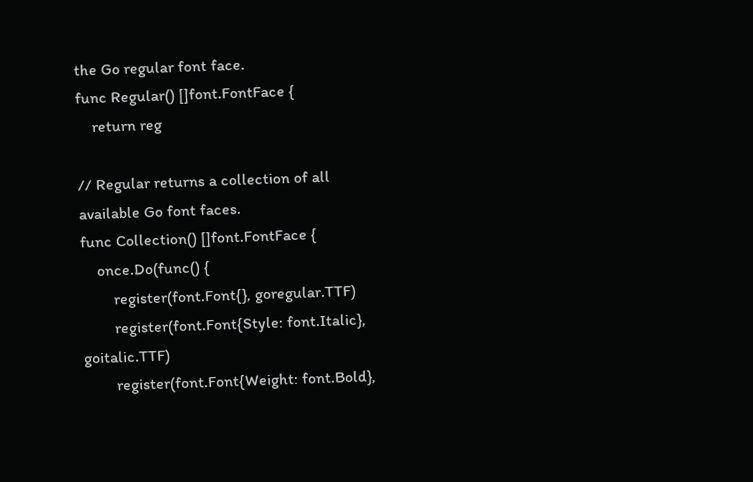the Go regular font face.
func Regular() []font.FontFace {
    return reg

// Regular returns a collection of all available Go font faces.
func Collection() []font.FontFace {
    once.Do(func() {
        register(font.Font{}, goregular.TTF)
        register(font.Font{Style: font.Italic}, goitalic.TTF)
        register(font.Font{Weight: font.Bold},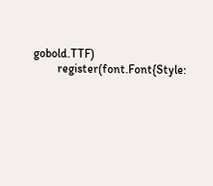gobold.TTF)
        register(font.Font{Style: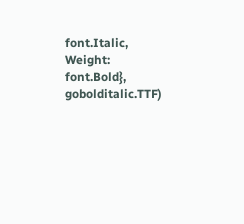font.Italic, Weight: font.Bold}, gobolditalic.TTF)